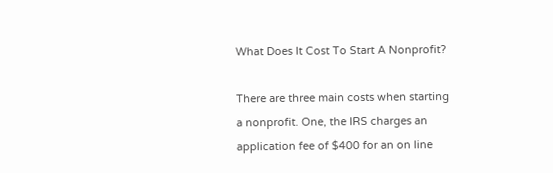What Does It Cost To Start A Nonprofit?

There are three main costs when starting a nonprofit. One, the IRS charges an application fee of $400 for an on line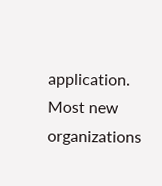application. Most new organizations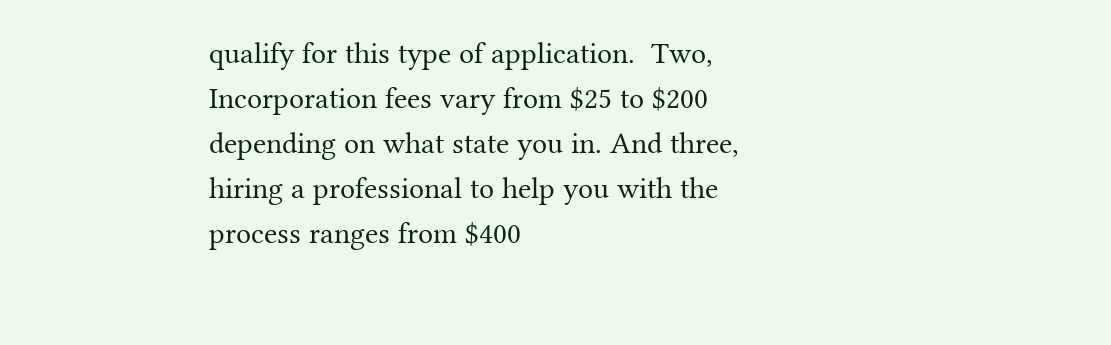qualify for this type of application.  Two, Incorporation fees vary from $25 to $200 depending on what state you in. And three, hiring a professional to help you with the process ranges from $400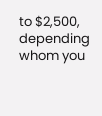to $2,500, depending whom you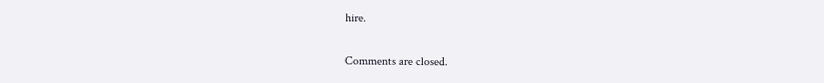hire.

Comments are closed.